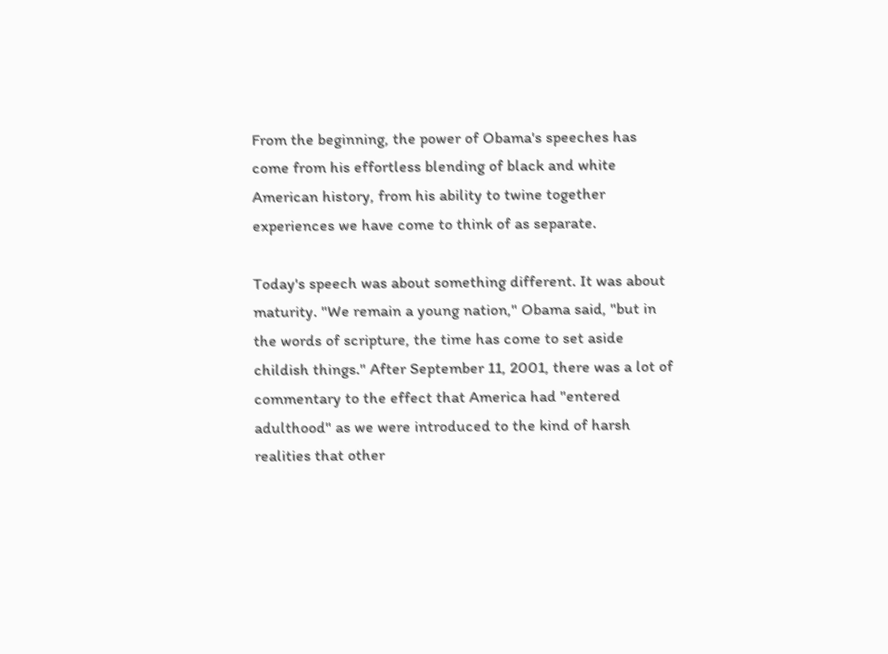From the beginning, the power of Obama's speeches has come from his effortless blending of black and white American history, from his ability to twine together experiences we have come to think of as separate.

Today's speech was about something different. It was about maturity. "We remain a young nation," Obama said, "but in the words of scripture, the time has come to set aside childish things." After September 11, 2001, there was a lot of commentary to the effect that America had "entered adulthood" as we were introduced to the kind of harsh realities that other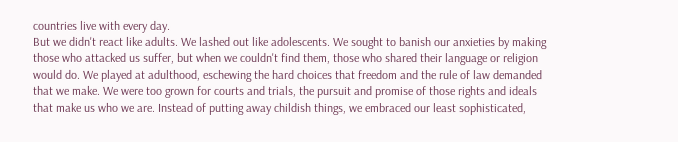countries live with every day.
But we didn't react like adults. We lashed out like adolescents. We sought to banish our anxieties by making those who attacked us suffer, but when we couldn't find them, those who shared their language or religion would do. We played at adulthood, eschewing the hard choices that freedom and the rule of law demanded that we make. We were too grown for courts and trials, the pursuit and promise of those rights and ideals that make us who we are. Instead of putting away childish things, we embraced our least sophisticated,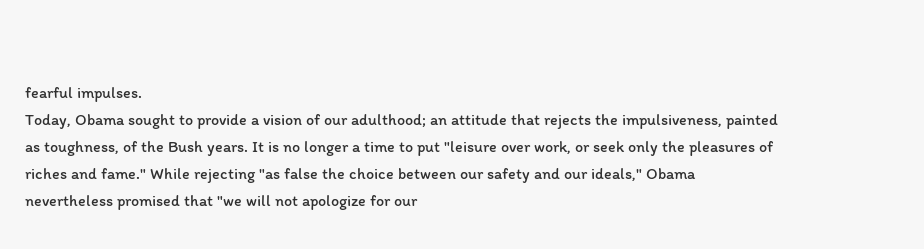fearful impulses.
Today, Obama sought to provide a vision of our adulthood; an attitude that rejects the impulsiveness, painted as toughness, of the Bush years. It is no longer a time to put "leisure over work, or seek only the pleasures of riches and fame." While rejecting "as false the choice between our safety and our ideals," Obama nevertheless promised that "we will not apologize for our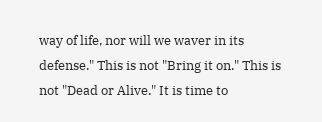way of life, nor will we waver in its defense." This is not "Bring it on." This is not "Dead or Alive." It is time to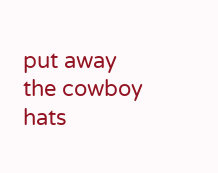put away the cowboy hats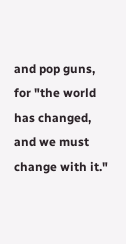and pop guns, for "the world has changed, and we must change with it."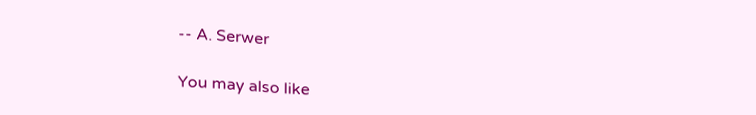-- A. Serwer

You may also like